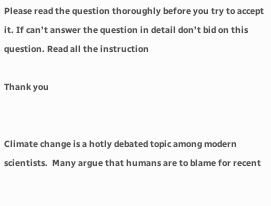Please read the question thoroughly before you try to accept it. If can’t answer the question in detail don’t bid on this question. Read all the instruction

Thank you


Climate change is a hotly debated topic among modern scientists.  Many argue that humans are to blame for recent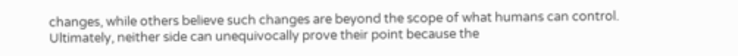changes, while others believe such changes are beyond the scope of what humans can control.  Ultimately, neither side can unequivocally prove their point because the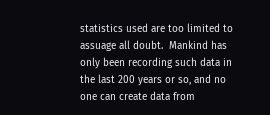statistics used are too limited to assuage all doubt.  Mankind has only been recording such data in the last 200 years or so, and no one can create data from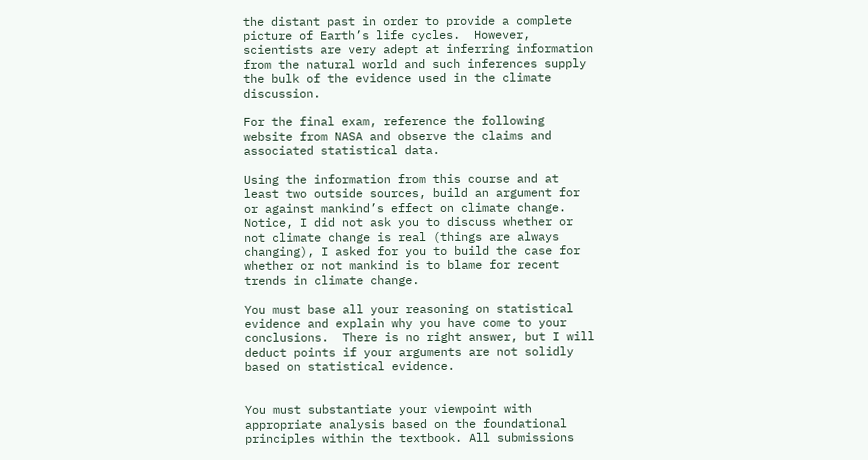the distant past in order to provide a complete picture of Earth’s life cycles.  However, scientists are very adept at inferring information from the natural world and such inferences supply the bulk of the evidence used in the climate discussion.

For the final exam, reference the following website from NASA and observe the claims and associated statistical data.

Using the information from this course and at least two outside sources, build an argument for or against mankind’s effect on climate change.  Notice, I did not ask you to discuss whether or not climate change is real (things are always changing), I asked for you to build the case for whether or not mankind is to blame for recent trends in climate change.

You must base all your reasoning on statistical evidence and explain why you have come to your conclusions.  There is no right answer, but I will deduct points if your arguments are not solidly based on statistical evidence.


You must substantiate your viewpoint with appropriate analysis based on the foundational principles within the textbook. All submissions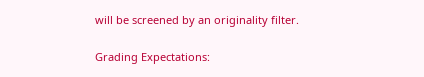will be screened by an originality filter.

Grading Expectations: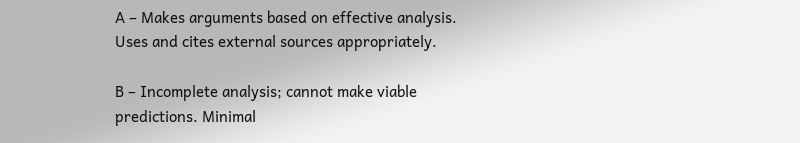A – Makes arguments based on effective analysis. Uses and cites external sources appropriately.

B – Incomplete analysis; cannot make viable predictions. Minimal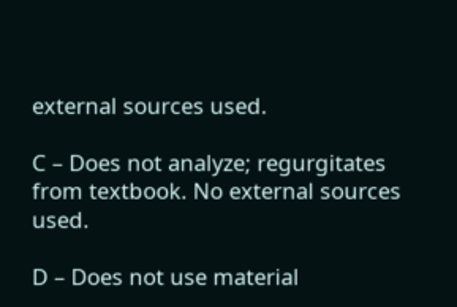external sources used.

C – Does not analyze; regurgitates from textbook. No external sources used.

D – Does not use material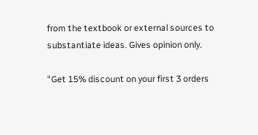from the textbook or external sources to substantiate ideas. Gives opinion only.

"Get 15% discount on your first 3 orders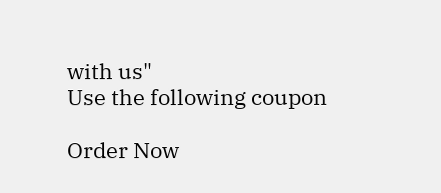with us"
Use the following coupon

Order Now